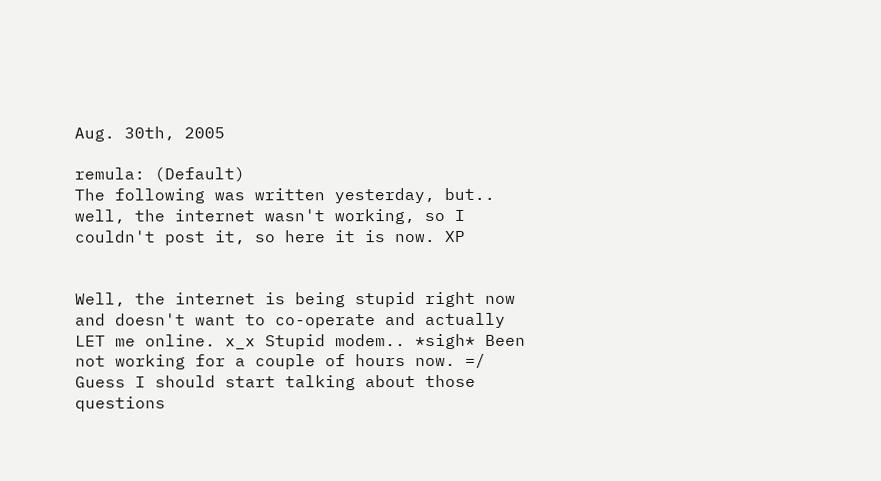Aug. 30th, 2005

remula: (Default)
The following was written yesterday, but.. well, the internet wasn't working, so I couldn't post it, so here it is now. XP


Well, the internet is being stupid right now and doesn't want to co-operate and actually LET me online. x_x Stupid modem.. *sigh* Been not working for a couple of hours now. =/ Guess I should start talking about those questions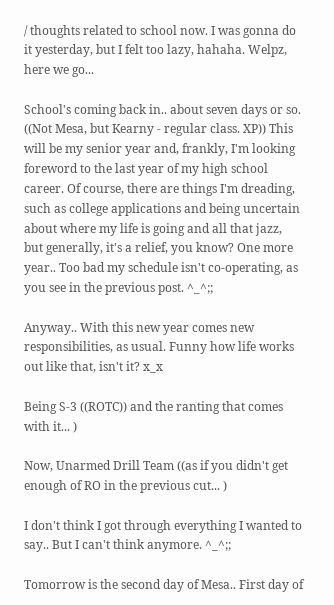/ thoughts related to school now. I was gonna do it yesterday, but I felt too lazy, hahaha. Welpz, here we go...

School's coming back in.. about seven days or so. ((Not Mesa, but Kearny - regular class. XP)) This will be my senior year and, frankly, I'm looking foreword to the last year of my high school career. Of course, there are things I'm dreading, such as college applications and being uncertain about where my life is going and all that jazz, but generally, it's a relief, you know? One more year.. Too bad my schedule isn't co-operating, as you see in the previous post. ^_^;;

Anyway.. With this new year comes new responsibilities, as usual. Funny how life works out like that, isn't it? x_x

Being S-3 ((ROTC)) and the ranting that comes with it... )

Now, Unarmed Drill Team ((as if you didn't get enough of RO in the previous cut... )

I don't think I got through everything I wanted to say.. But I can't think anymore. ^_^;;

Tomorrow is the second day of Mesa.. First day of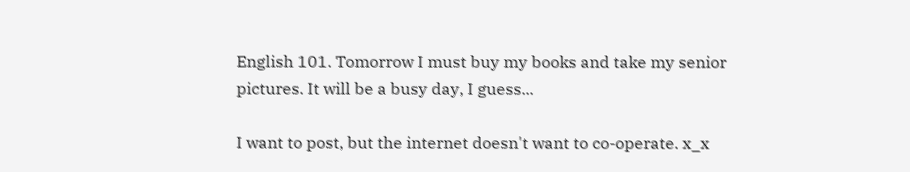English 101. Tomorrow I must buy my books and take my senior pictures. It will be a busy day, I guess...

I want to post, but the internet doesn't want to co-operate. x_x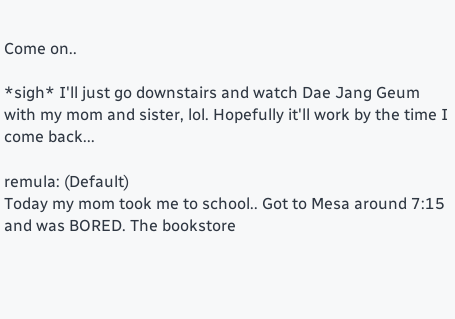Come on..

*sigh* I'll just go downstairs and watch Dae Jang Geum with my mom and sister, lol. Hopefully it'll work by the time I come back...

remula: (Default)
Today my mom took me to school.. Got to Mesa around 7:15 and was BORED. The bookstore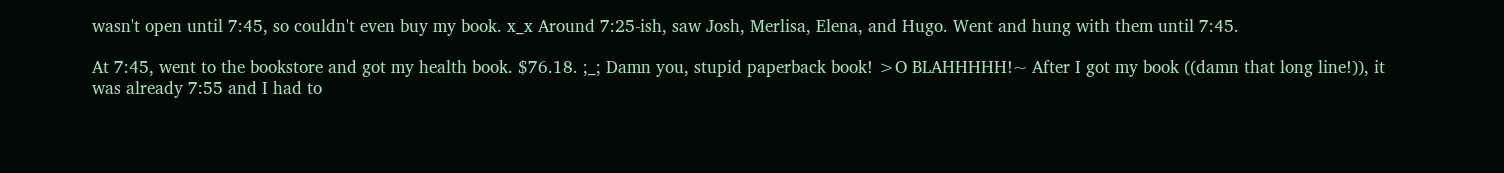wasn't open until 7:45, so couldn't even buy my book. x_x Around 7:25-ish, saw Josh, Merlisa, Elena, and Hugo. Went and hung with them until 7:45.

At 7:45, went to the bookstore and got my health book. $76.18. ;_; Damn you, stupid paperback book! >O BLAHHHHH!~ After I got my book ((damn that long line!)), it was already 7:55 and I had to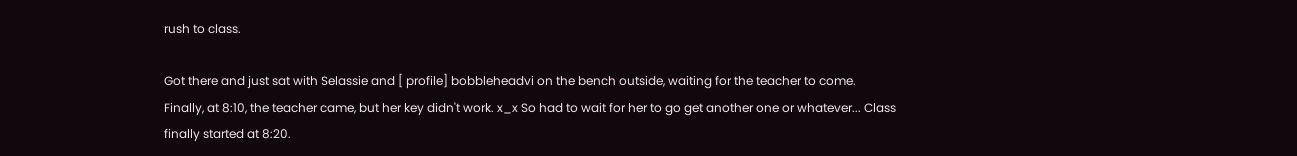rush to class.

Got there and just sat with Selassie and [ profile] bobbleheadvi on the bench outside, waiting for the teacher to come. Finally, at 8:10, the teacher came, but her key didn't work. x_x So had to wait for her to go get another one or whatever... Class finally started at 8:20.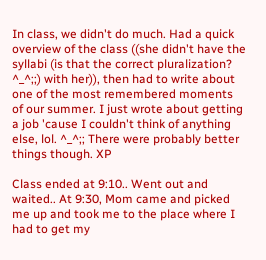In class, we didn't do much. Had a quick overview of the class ((she didn't have the syllabi (is that the correct pluralization? ^_^;;) with her)), then had to write about one of the most remembered moments of our summer. I just wrote about getting a job 'cause I couldn't think of anything else, lol. ^_^;; There were probably better things though. XP

Class ended at 9:10.. Went out and waited.. At 9:30, Mom came and picked me up and took me to the place where I had to get my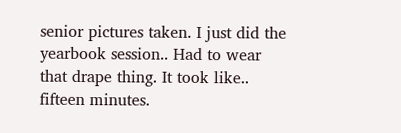senior pictures taken. I just did the yearbook session.. Had to wear that drape thing. It took like.. fifteen minutes.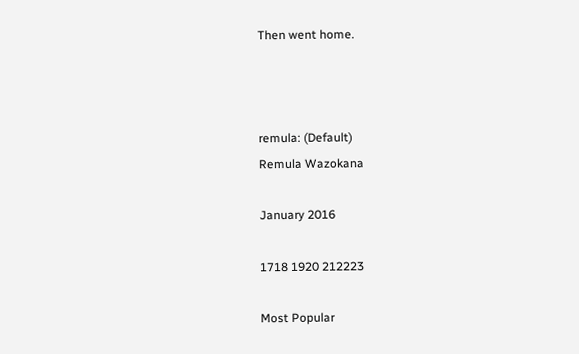Then went home.



remula: (Default)
Remula Wazokana

January 2016

1718 1920 212223

Most Popular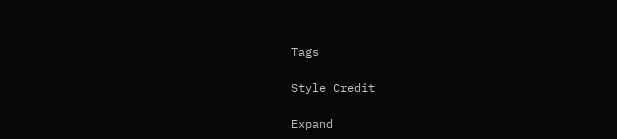Tags

Style Credit

Expand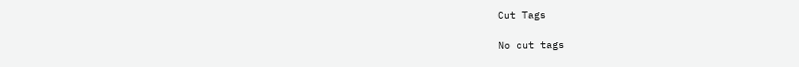Cut Tags

No cut tags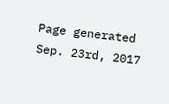Page generated Sep. 23rd, 2017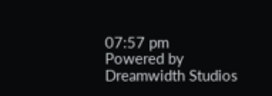07:57 pm
Powered by Dreamwidth Studios